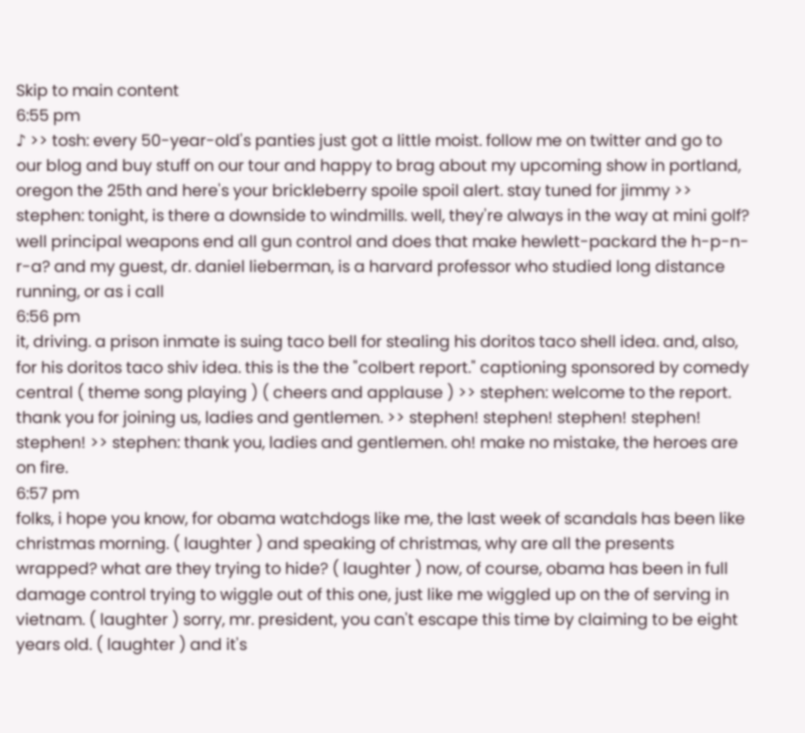Skip to main content
6:55 pm
♪ >> tosh: every 50-year-old's panties just got a little moist. follow me on twitter and go to our blog and buy stuff on our tour and happy to brag about my upcoming show in portland, oregon the 25th and here's your brickleberry spoile spoil alert. stay tuned for jimmy >> stephen: tonight, is there a downside to windmills. well, they're always in the way at mini golf? well principal weapons end all gun control and does that make hewlett-packard the h-p-n-r-a? and my guest, dr. daniel lieberman, is a harvard professor who studied long distance running, or as i call
6:56 pm
it, driving. a prison inmate is suing taco bell for stealing his doritos taco shell idea. and, also, for his doritos taco shiv idea. this is the the "colbert report." captioning sponsored by comedy central ( theme song playing ) ( cheers and applause ) >> stephen: welcome to the report. thank you for joining us, ladies and gentlemen. >> stephen! stephen! stephen! stephen! stephen! >> stephen: thank you, ladies and gentlemen. oh! make no mistake, the heroes are on fire.
6:57 pm
folks, i hope you know, for obama watchdogs like me, the last week of scandals has been like christmas morning. ( laughter ) and speaking of christmas, why are all the presents wrapped? what are they trying to hide? ( laughter ) now, of course, obama has been in full damage control trying to wiggle out of this one, just like me wiggled up on the of serving in vietnam. ( laughter ) sorry, mr. president, you can't escape this time by claiming to be eight years old. ( laughter ) and it's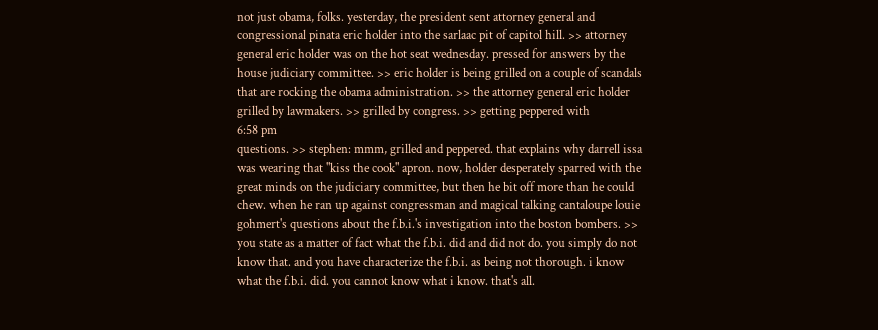not just obama, folks. yesterday, the president sent attorney general and congressional pinata eric holder into the sarlaac pit of capitol hill. >> attorney general eric holder was on the hot seat wednesday. pressed for answers by the house judiciary committee. >> eric holder is being grilled on a couple of scandals that are rocking the obama administration. >> the attorney general eric holder grilled by lawmakers. >> grilled by congress. >> getting peppered with
6:58 pm
questions. >> stephen: mmm, grilled and peppered. that explains why darrell issa was wearing that "kiss the cook" apron. now, holder desperately sparred with the great minds on the judiciary committee, but then he bit off more than he could chew. when he ran up against congressman and magical talking cantaloupe louie gohmert's questions about the f.b.i.'s investigation into the boston bombers. >> you state as a matter of fact what the f.b.i. did and did not do. you simply do not know that. and you have characterize the f.b.i. as being not thorough. i know what the f.b.i. did. you cannot know what i know. that's all.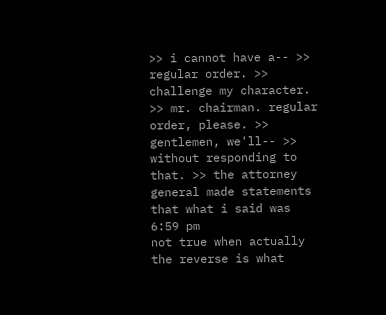>> i cannot have a-- >> regular order. >> challenge my character. >> mr. chairman. regular order, please. >> gentlemen, we'll-- >> without responding to that. >> the attorney general made statements that what i said was
6:59 pm
not true when actually the reverse is what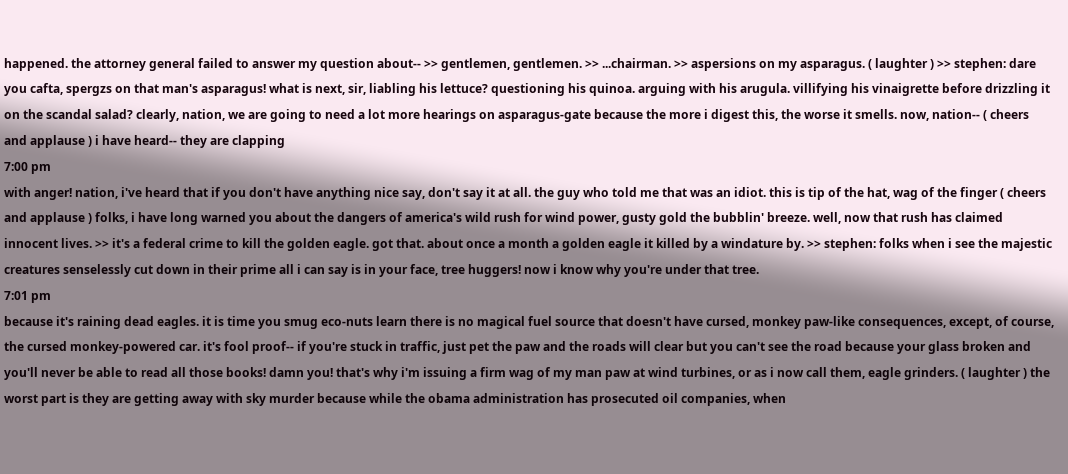happened. the attorney general failed to answer my question about-- >> gentlemen, gentlemen. >> ...chairman. >> aspersions on my asparagus. ( laughter ) >> stephen: dare you cafta, spergzs on that man's asparagus! what is next, sir, liabling his lettuce? questioning his quinoa. arguing with his arugula. villifying his vinaigrette before drizzling it on the scandal salad? clearly, nation, we are going to need a lot more hearings on asparagus-gate because the more i digest this, the worse it smells. now, nation-- ( cheers and applause ) i have heard-- they are clapping
7:00 pm
with anger! nation, i've heard that if you don't have anything nice say, don't say it at all. the guy who told me that was an idiot. this is tip of the hat, wag of the finger ( cheers and applause ) folks, i have long warned you about the dangers of america's wild rush for wind power, gusty gold the bubblin' breeze. well, now that rush has claimed innocent lives. >> it's a federal crime to kill the golden eagle. got that. about once a month a golden eagle it killed by a windature by. >> stephen: folks when i see the majestic creatures senselessly cut down in their prime all i can say is in your face, tree huggers! now i know why you're under that tree.
7:01 pm
because it's raining dead eagles. it is time you smug eco-nuts learn there is no magical fuel source that doesn't have cursed, monkey paw-like consequences, except, of course, the cursed monkey-powered car. it's fool proof-- if you're stuck in traffic, just pet the paw and the roads will clear but you can't see the road because your glass broken and you'll never be able to read all those books! damn you! that's why i'm issuing a firm wag of my man paw at wind turbines, or as i now call them, eagle grinders. ( laughter ) the worst part is they are getting away with sky murder because while the obama administration has prosecuted oil companies, when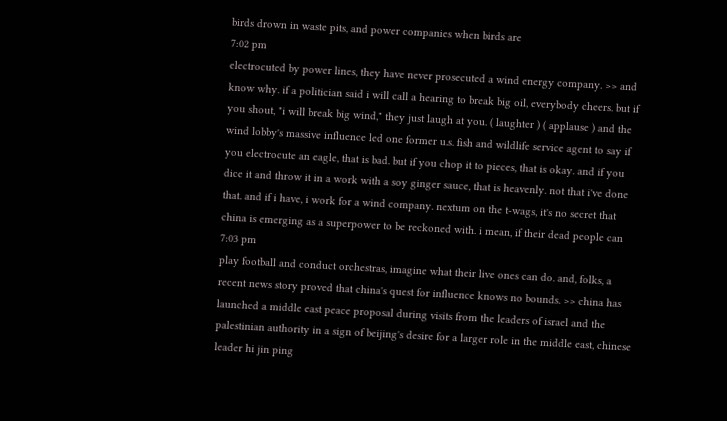birds drown in waste pits, and power companies when birds are
7:02 pm
electrocuted by power lines, they have never prosecuted a wind energy company. >> and know why. if a politician said i will call a hearing to break big oil, everybody cheers. but if you shout, "i will break big wind," they just laugh at you. ( laughter ) ( applause ) and the wind lobby's massive influence led one former u.s. fish and wildlife service agent to say if you electrocute an eagle, that is bad. but if you chop it to pieces, that is okay. and if you dice it and throw it in a work with a soy ginger sauce, that is heavenly. not that i've done that. and if i have, i work for a wind company. nextum on the t-wags, it's no secret that china is emerging as a superpower to be reckoned with. i mean, if their dead people can
7:03 pm
play football and conduct orchestras, imagine what their live ones can do. and, folks, a recent news story proved that china's quest for influence knows no bounds. >> china has launched a middle east peace proposal during visits from the leaders of israel and the palestinian authority in a sign of beijing's desire for a larger role in the middle east, chinese leader hi jin ping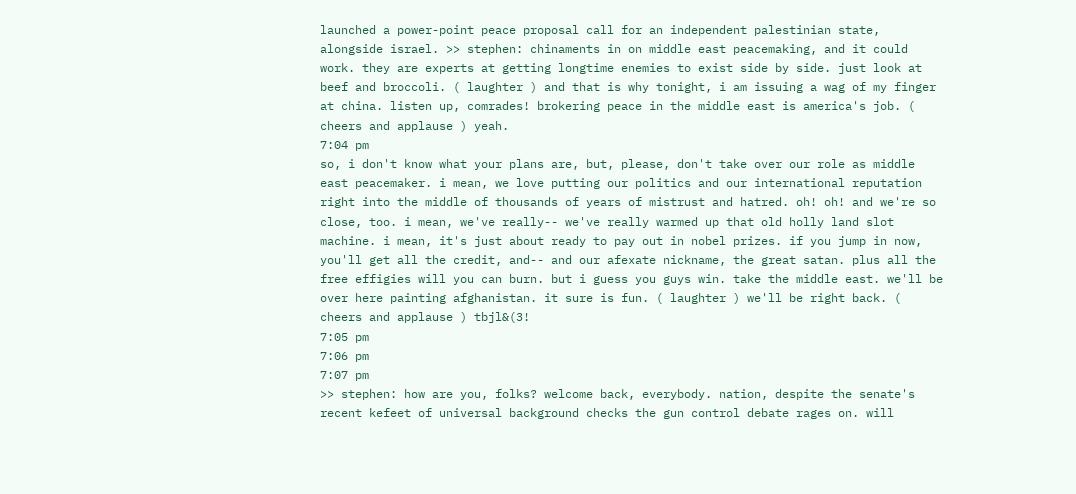launched a power-point peace proposal call for an independent palestinian state, alongside israel. >> stephen: chinaments in on middle east peacemaking, and it could work. they are experts at getting longtime enemies to exist side by side. just look at beef and broccoli. ( laughter ) and that is why tonight, i am issuing a wag of my finger at china. listen up, comrades! brokering peace in the middle east is america's job. ( cheers and applause ) yeah.
7:04 pm
so, i don't know what your plans are, but, please, don't take over our role as middle east peacemaker. i mean, we love putting our politics and our international reputation right into the middle of thousands of years of mistrust and hatred. oh! oh! and we're so close, too. i mean, we've really-- we've really warmed up that old holly land slot machine. i mean, it's just about ready to pay out in nobel prizes. if you jump in now, you'll get all the credit, and-- and our afexate nickname, the great satan. plus all the free effigies will you can burn. but i guess you guys win. take the middle east. we'll be over here painting afghanistan. it sure is fun. ( laughter ) we'll be right back. ( cheers and applause ) tbjl&(3!
7:05 pm
7:06 pm
7:07 pm
>> stephen: how are you, folks? welcome back, everybody. nation, despite the senate's recent kefeet of universal background checks the gun control debate rages on. will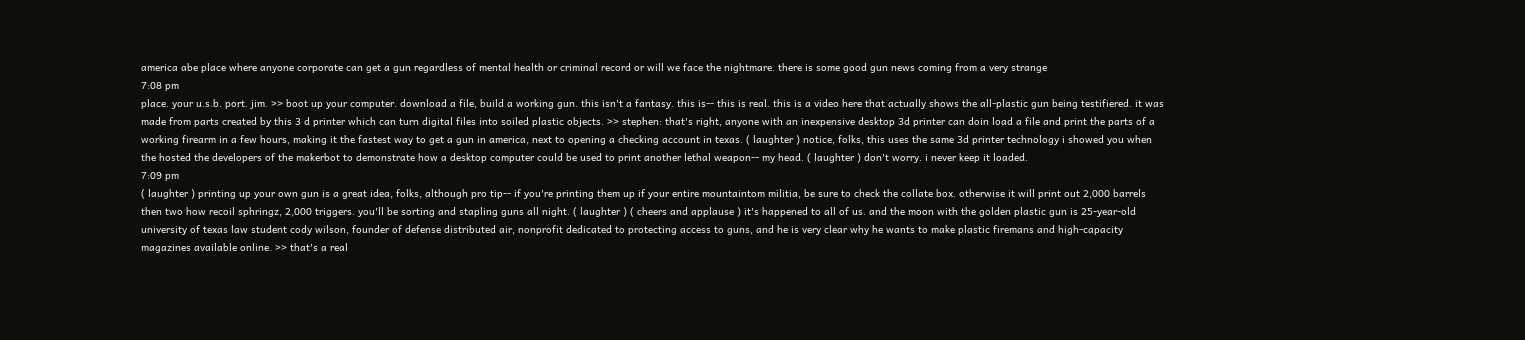america abe place where anyone corporate can get a gun regardless of mental health or criminal record or will we face the nightmare. there is some good gun news coming from a very strange
7:08 pm
place. your u.s.b. port. jim. >> boot up your computer. download a file, build a working gun. this isn't a fantasy. this is-- this is real. this is a video here that actually shows the all-plastic gun being testifiered. it was made from parts created by this 3 d printer which can turn digital files into soiled plastic objects. >> stephen: that's right, anyone with an inexpensive desktop 3d printer can doin load a file and print the parts of a working firearm in a few hours, making it the fastest way to get a gun in america, next to opening a checking account in texas. ( laughter ) notice, folks, this uses the same 3d printer technology i showed you when the hosted the developers of the makerbot to demonstrate how a desktop computer could be used to print another lethal weapon-- my head. ( laughter ) don't worry. i never keep it loaded.
7:09 pm
( laughter ) printing up your own gun is a great idea, folks, although pro tip-- if you're printing them up if your entire mountaintom militia, be sure to check the collate box. otherwise it will print out 2,000 barrels then two how recoil sphringz, 2,000 triggers. you'll be sorting and stapling guns all night. ( laughter ) ( cheers and applause ) it's happened to all of us. and the moon with the golden plastic gun is 25-year-old university of texas law student cody wilson, founder of defense distributed air, nonprofit dedicated to protecting access to guns, and he is very clear why he wants to make plastic firemans and high-capacity magazines available online. >> that's a real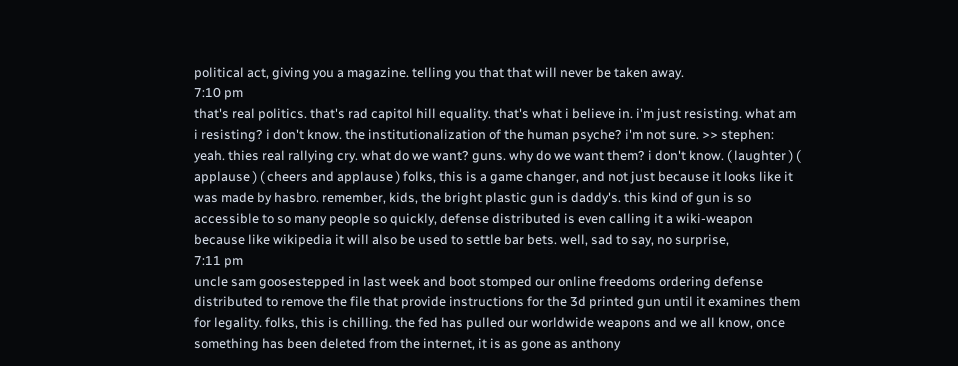political act, giving you a magazine. telling you that that will never be taken away.
7:10 pm
that's real politics. that's rad capitol hill equality. that's what i believe in. i'm just resisting. what am i resisting? i don't know. the institutionalization of the human psyche? i'm not sure. >> stephen: yeah. thies real rallying cry. what do we want? guns. why do we want them? i don't know. ( laughter ) ( applause ) ( cheers and applause ) folks, this is a game changer, and not just because it looks like it was made by hasbro. remember, kids, the bright plastic gun is daddy's. this kind of gun is so accessible to so many people so quickly, defense distributed is even calling it a wiki-weapon because like wikipedia it will also be used to settle bar bets. well, sad to say, no surprise,
7:11 pm
uncle sam goosestepped in last week and boot stomped our online freedoms ordering defense distributed to remove the file that provide instructions for the 3d printed gun until it examines them for legality. folks, this is chilling. the fed has pulled our worldwide weapons and we all know, once something has been deleted from the internet, it is as gone as anthony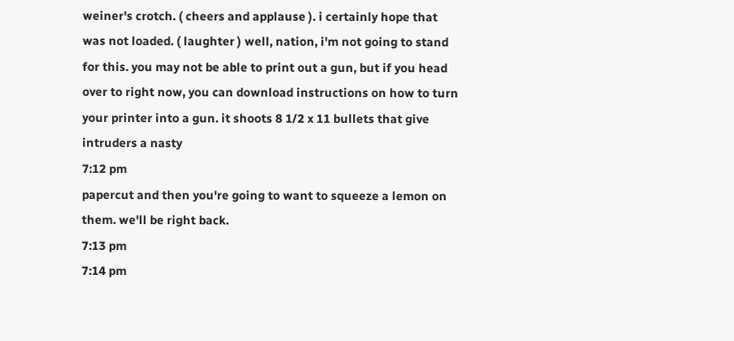weiner's crotch. ( cheers and applause ). i certainly hope that was not loaded. ( laughter ) well, nation, i'm not going to stand for this. you may not be able to print out a gun, but if you head over to right now, you can download instructions on how to turn your printer into a gun. it shoots 8 1/2 x 11 bullets that give intruders a nasty
7:12 pm
papercut and then you're going to want to squeeze a lemon on them. we'll be right back.
7:13 pm
7:14 pm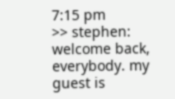7:15 pm
>> stephen: welcome back, everybody. my guest is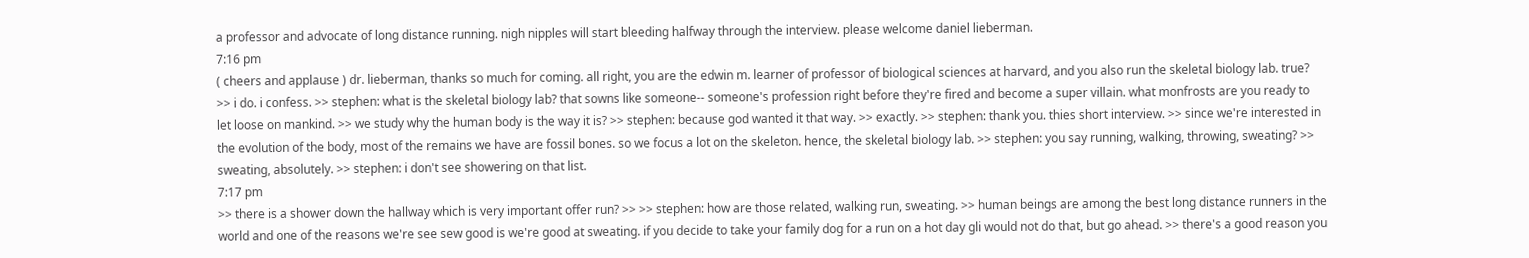a professor and advocate of long distance running. nigh nipples will start bleeding halfway through the interview. please welcome daniel lieberman.
7:16 pm
( cheers and applause ) dr. lieberman, thanks so much for coming. all right, you are the edwin m. learner of professor of biological sciences at harvard, and you also run the skeletal biology lab. true? >> i do. i confess. >> stephen: what is the skeletal biology lab? that sowns like someone-- someone's profession right before they're fired and become a super villain. what monfrosts are you ready to let loose on mankind. >> we study why the human body is the way it is? >> stephen: because god wanted it that way. >> exactly. >> stephen: thank you. thies short interview. >> since we're interested in the evolution of the body, most of the remains we have are fossil bones. so we focus a lot on the skeleton. hence, the skeletal biology lab. >> stephen: you say running, walking, throwing, sweating? >> sweating, absolutely. >> stephen: i don't see showering on that list.
7:17 pm
>> there is a shower down the hallway which is very important offer run? >> >> stephen: how are those related, walking run, sweating. >> human beings are among the best long distance runners in the world and one of the reasons we're see sew good is we're good at sweating. if you decide to take your family dog for a run on a hot day gli would not do that, but go ahead. >> there's a good reason you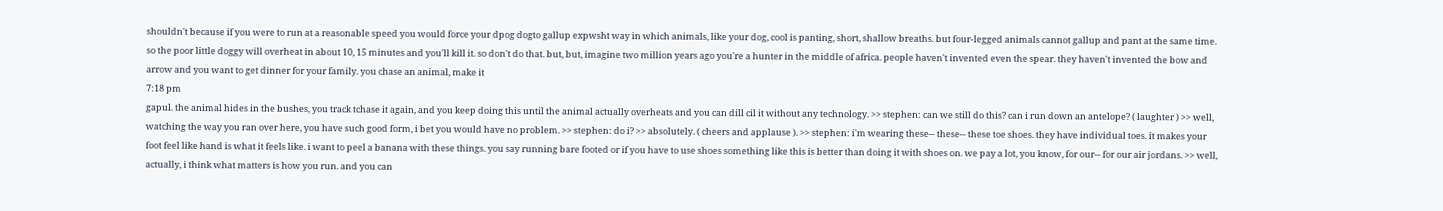shouldn't because if you were to run at a reasonable speed you would force your dpog dogto gallup expwsht way in which animals, like your dog, cool is panting, short, shallow breaths. but four-legged animals cannot gallup and pant at the same time. so the poor little doggy will overheat in about 10, 15 minutes and you'll kill it. so don't do that. but, but, imagine two million years ago you're a hunter in the middle of africa. people haven't invented even the spear. they haven't invented the bow and arrow and you want to get dinner for your family. you chase an animal, make it
7:18 pm
gapul. the animal hides in the bushes, you track tchase it again, and you keep doing this until the animal actually overheats and you can dill cil it without any technology. >> stephen: can we still do this? can i run down an antelope? ( laughter ) >> well, watching the way you ran over here, you have such good form, i bet you would have no problem. >> stephen: do i? >> absolutely. ( cheers and applause ). >> stephen: i'm wearing these-- these-- these toe shoes. they have individual toes. it makes your foot feel like hand is what it feels like. i want to peel a banana with these things. you say running bare footed or if you have to use shoes something like this is better than doing it with shoes on. we pay a lot, you know, for our-- for our air jordans. >> well, actually, i think what matters is how you run. and you can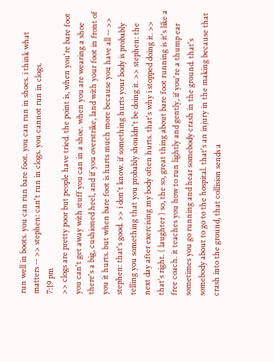run well in boots. you can run bare foot. you can run in shoes. i think what matters -- >> stephen: can't run in clogs. you cannot run in clogs.
7:19 pm
>> clogs are pretty poor but people have tried. the point is, when you're bare foot you can't get away with stuff you can in a shoe. when you are wearing a shoe there's a big, cushioned heel, and if you overstrike, land with your foot in front of you it hurts. but when bare foot is hurts much more because you have all -- >> stephen: that's good. >> i don't know. if something hurts your body is probably telling you something that you probably shouldn't be doing it. >> stephen: the next day after exercising my body often hurts. that's why i stopped doing it. >> that's right. ( laughter ) so, the so, great thing about bare foot running is it's like a free coach. it teaches you how to run lightly and gently, if you're a thump ear sometimes you go running and hear somebody crash in the ground. that's somebody about to go to the hospital. that's an injury in the making because that crash into the ground, that collision sends a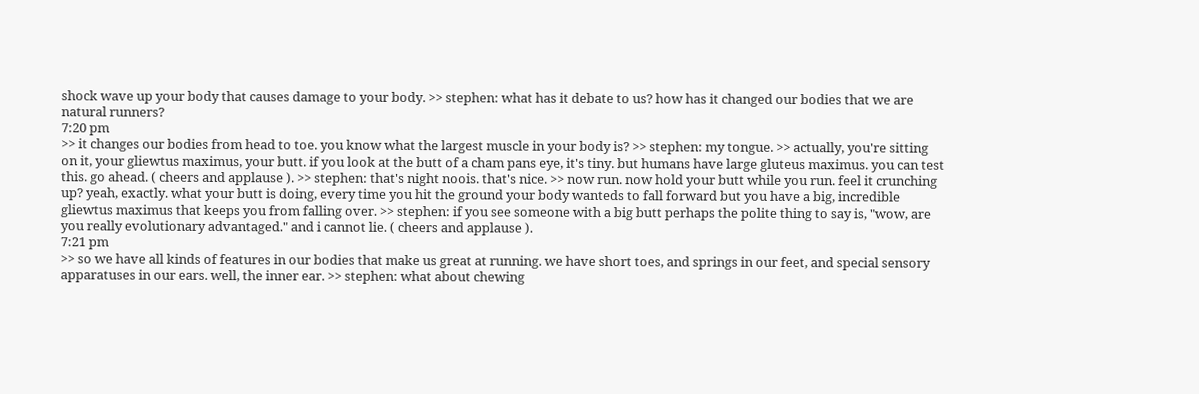shock wave up your body that causes damage to your body. >> stephen: what has it debate to us? how has it changed our bodies that we are natural runners?
7:20 pm
>> it changes our bodies from head to toe. you know what the largest muscle in your body is? >> stephen: my tongue. >> actually, you're sitting on it, your gliewtus maximus, your butt. if you look at the butt of a cham pans eye, it's tiny. but humans have large gluteus maximus. you can test this. go ahead. ( cheers and applause ). >> stephen: that's night noois. that's nice. >> now run. now hold your butt while you run. feel it crunching up? yeah, exactly. what your butt is doing, every time you hit the ground your body wanteds to fall forward but you have a big, incredible gliewtus maximus that keeps you from falling over. >> stephen: if you see someone with a big butt perhaps the polite thing to say is, "wow, are you really evolutionary advantaged." and i cannot lie. ( cheers and applause ).
7:21 pm
>> so we have all kinds of features in our bodies that make us great at running. we have short toes, and springs in our feet, and special sensory apparatuses in our ears. well, the inner ear. >> stephen: what about chewing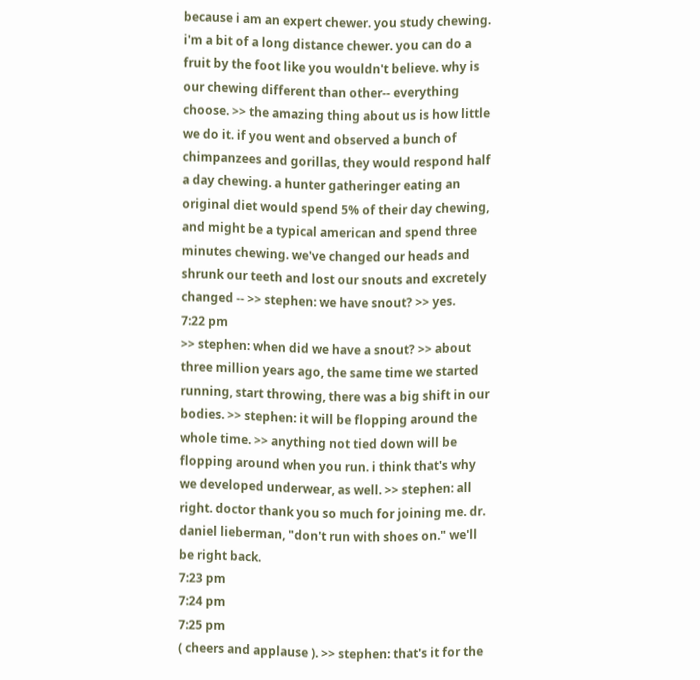because i am an expert chewer. you study chewing. i'm a bit of a long distance chewer. you can do a fruit by the foot like you wouldn't believe. why is our chewing different than other-- everything choose. >> the amazing thing about us is how little we do it. if you went and observed a bunch of chimpanzees and gorillas, they would respond half a day chewing. a hunter gatheringer eating an original diet would spend 5% of their day chewing, and might be a typical american and spend three minutes chewing. we've changed our heads and shrunk our teeth and lost our snouts and excretely changed -- >> stephen: we have snout? >> yes.
7:22 pm
>> stephen: when did we have a snout? >> about three million years ago, the same time we started running, start throwing, there was a big shift in our bodies. >> stephen: it will be flopping around the whole time. >> anything not tied down will be flopping around when you run. i think that's why we developed underwear, as well. >> stephen: all right. doctor thank you so much for joining me. dr. daniel lieberman, "don't run with shoes on." we'll be right back.
7:23 pm
7:24 pm
7:25 pm
( cheers and applause ). >> stephen: that's it for the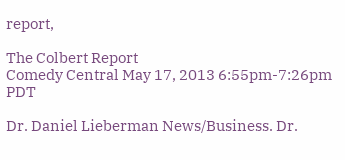report,

The Colbert Report
Comedy Central May 17, 2013 6:55pm-7:26pm PDT

Dr. Daniel Lieberman News/Business. Dr.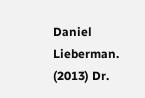Daniel Lieberman. (2013) Dr.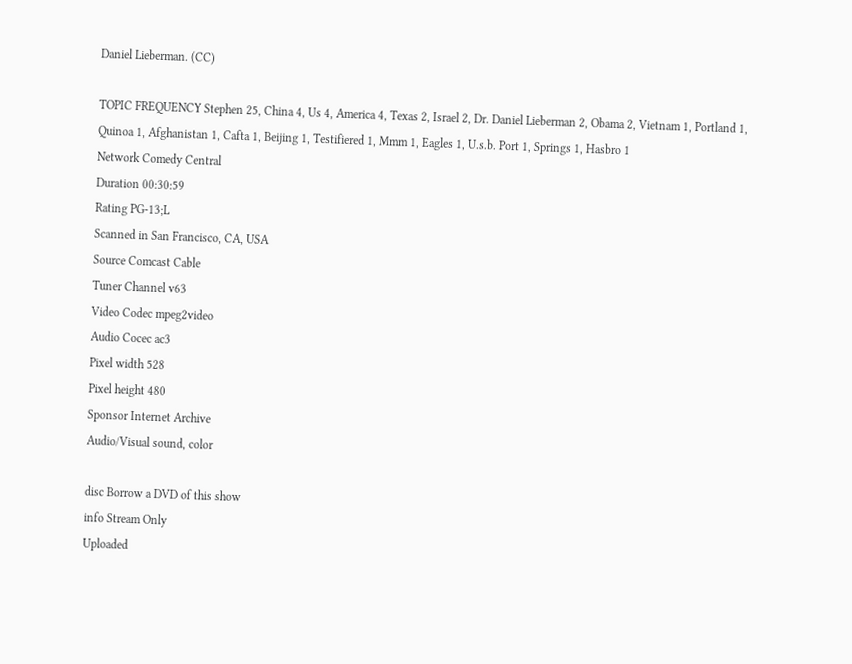Daniel Lieberman. (CC)

TOPIC FREQUENCY Stephen 25, China 4, Us 4, America 4, Texas 2, Israel 2, Dr. Daniel Lieberman 2, Obama 2, Vietnam 1, Portland 1, Quinoa 1, Afghanistan 1, Cafta 1, Beijing 1, Testifiered 1, Mmm 1, Eagles 1, U.s.b. Port 1, Springs 1, Hasbro 1
Network Comedy Central
Duration 00:30:59
Rating PG-13;L
Scanned in San Francisco, CA, USA
Source Comcast Cable
Tuner Channel v63
Video Codec mpeg2video
Audio Cocec ac3
Pixel width 528
Pixel height 480
Sponsor Internet Archive
Audio/Visual sound, color

disc Borrow a DVD of this show
info Stream Only
Uploaded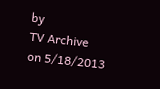by
TV Archive
on 5/18/2013